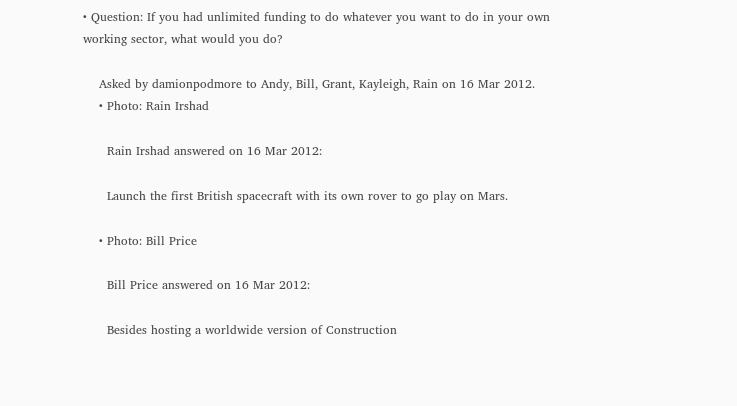• Question: If you had unlimited funding to do whatever you want to do in your own working sector, what would you do?

    Asked by damionpodmore to Andy, Bill, Grant, Kayleigh, Rain on 16 Mar 2012.
    • Photo: Rain Irshad

      Rain Irshad answered on 16 Mar 2012:

      Launch the first British spacecraft with its own rover to go play on Mars.

    • Photo: Bill Price

      Bill Price answered on 16 Mar 2012:

      Besides hosting a worldwide version of Construction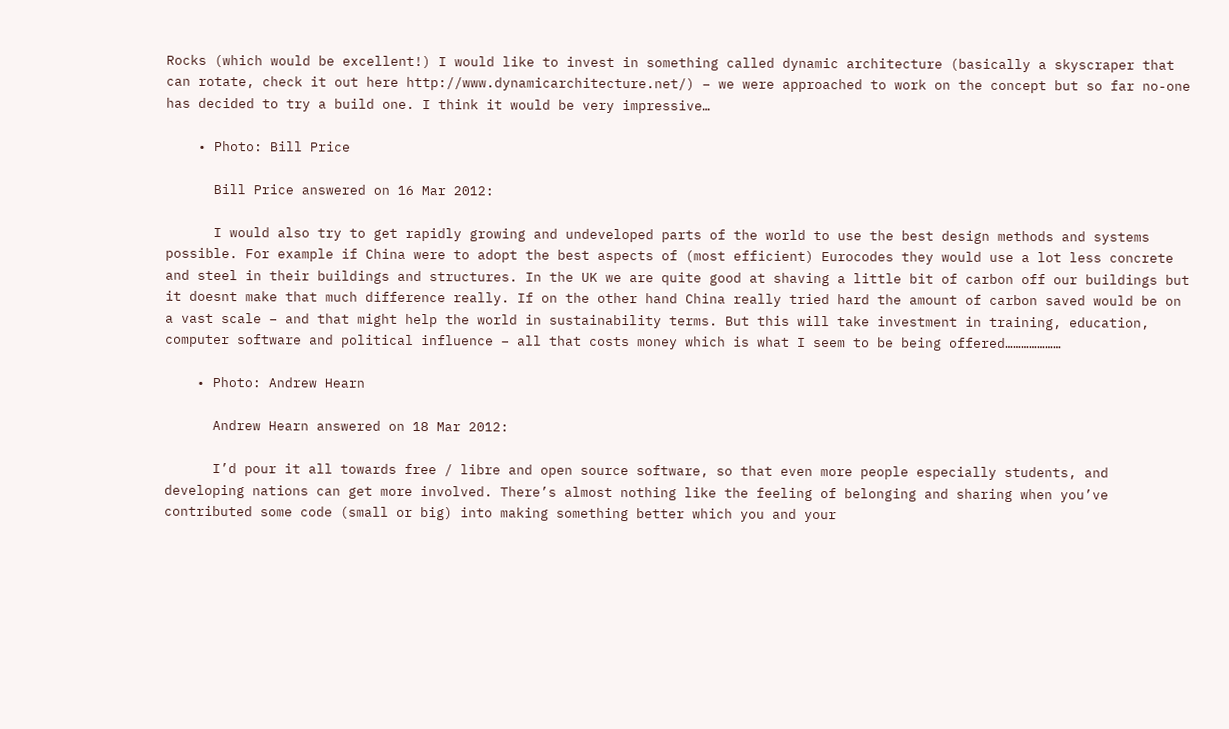Rocks (which would be excellent!) I would like to invest in something called dynamic architecture (basically a skyscraper that can rotate, check it out here http://www.dynamicarchitecture.net/) – we were approached to work on the concept but so far no-one has decided to try a build one. I think it would be very impressive…

    • Photo: Bill Price

      Bill Price answered on 16 Mar 2012:

      I would also try to get rapidly growing and undeveloped parts of the world to use the best design methods and systems possible. For example if China were to adopt the best aspects of (most efficient) Eurocodes they would use a lot less concrete and steel in their buildings and structures. In the UK we are quite good at shaving a little bit of carbon off our buildings but it doesnt make that much difference really. If on the other hand China really tried hard the amount of carbon saved would be on a vast scale – and that might help the world in sustainability terms. But this will take investment in training, education, computer software and political influence – all that costs money which is what I seem to be being offered…………………

    • Photo: Andrew Hearn

      Andrew Hearn answered on 18 Mar 2012:

      I’d pour it all towards free / libre and open source software, so that even more people especially students, and developing nations can get more involved. There’s almost nothing like the feeling of belonging and sharing when you’ve contributed some code (small or big) into making something better which you and your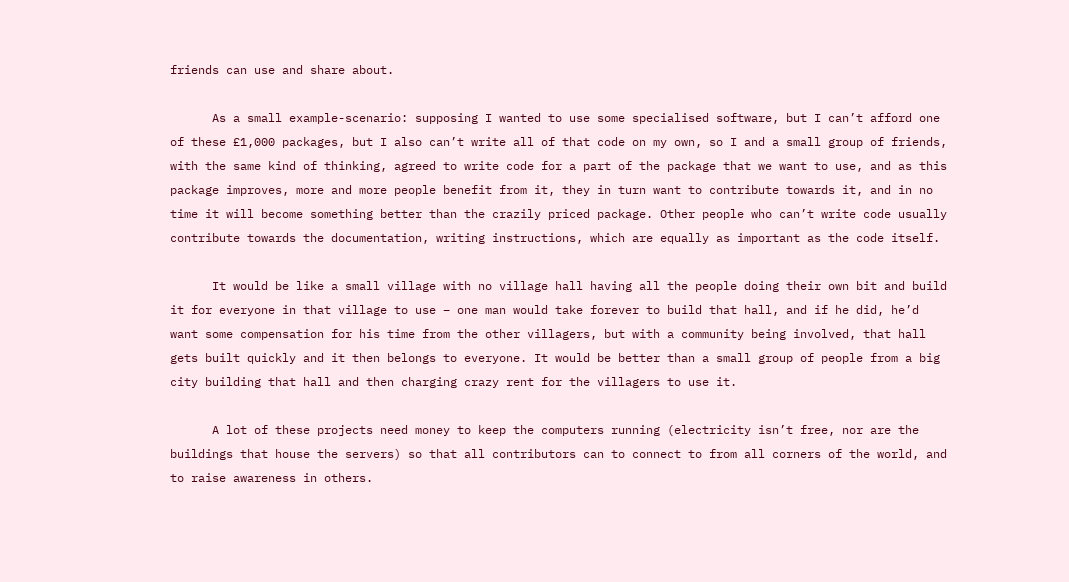friends can use and share about.

      As a small example-scenario: supposing I wanted to use some specialised software, but I can’t afford one of these £1,000 packages, but I also can’t write all of that code on my own, so I and a small group of friends, with the same kind of thinking, agreed to write code for a part of the package that we want to use, and as this package improves, more and more people benefit from it, they in turn want to contribute towards it, and in no time it will become something better than the crazily priced package. Other people who can’t write code usually contribute towards the documentation, writing instructions, which are equally as important as the code itself.

      It would be like a small village with no village hall having all the people doing their own bit and build it for everyone in that village to use – one man would take forever to build that hall, and if he did, he’d want some compensation for his time from the other villagers, but with a community being involved, that hall gets built quickly and it then belongs to everyone. It would be better than a small group of people from a big city building that hall and then charging crazy rent for the villagers to use it.

      A lot of these projects need money to keep the computers running (electricity isn’t free, nor are the buildings that house the servers) so that all contributors can to connect to from all corners of the world, and to raise awareness in others.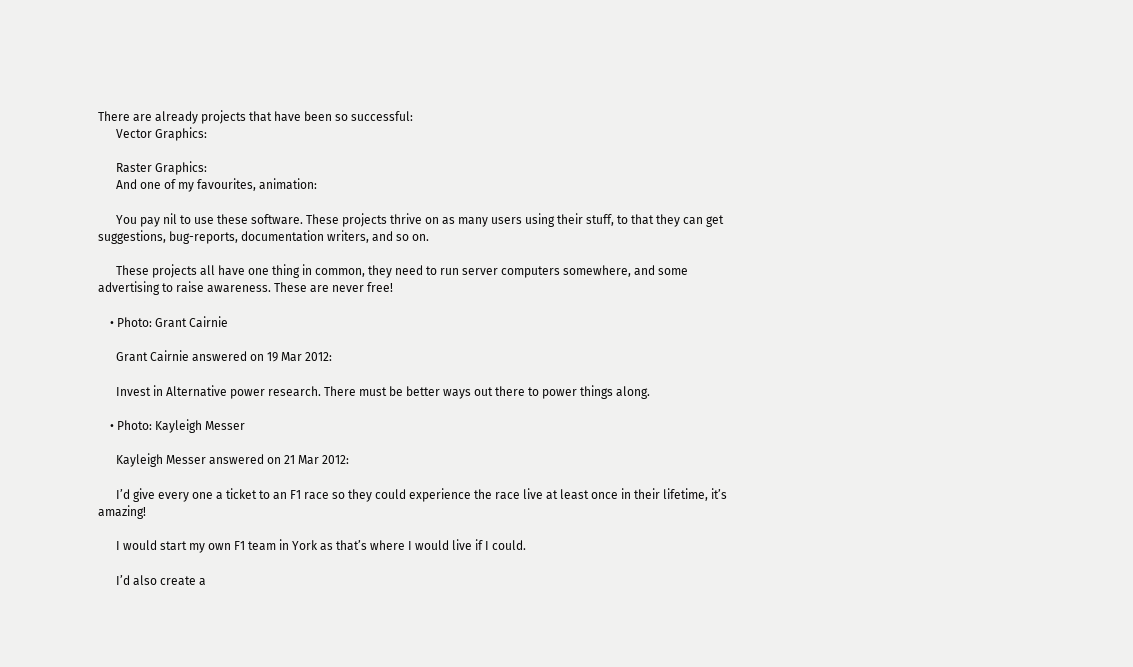There are already projects that have been so successful:
      Vector Graphics:

      Raster Graphics:
      And one of my favourites, animation:

      You pay nil to use these software. These projects thrive on as many users using their stuff, to that they can get suggestions, bug-reports, documentation writers, and so on.

      These projects all have one thing in common, they need to run server computers somewhere, and some advertising to raise awareness. These are never free!

    • Photo: Grant Cairnie

      Grant Cairnie answered on 19 Mar 2012:

      Invest in Alternative power research. There must be better ways out there to power things along.

    • Photo: Kayleigh Messer

      Kayleigh Messer answered on 21 Mar 2012:

      I’d give every one a ticket to an F1 race so they could experience the race live at least once in their lifetime, it’s amazing!

      I would start my own F1 team in York as that’s where I would live if I could.

      I’d also create a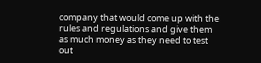company that would come up with the rules and regulations and give them as much money as they need to test out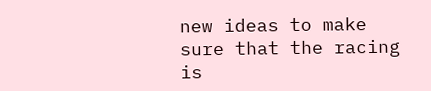new ideas to make sure that the racing is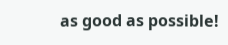as good as possible!